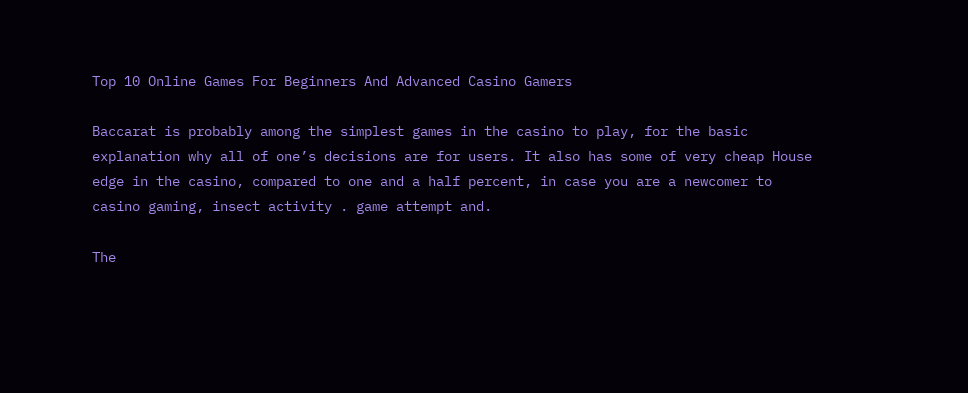Top 10 Online Games For Beginners And Advanced Casino Gamers

Baccarat is probably among the simplest games in the casino to play, for the basic explanation why all of one’s decisions are for users. It also has some of very cheap House edge in the casino, compared to one and a half percent, in case you are a newcomer to casino gaming, insect activity . game attempt and.

The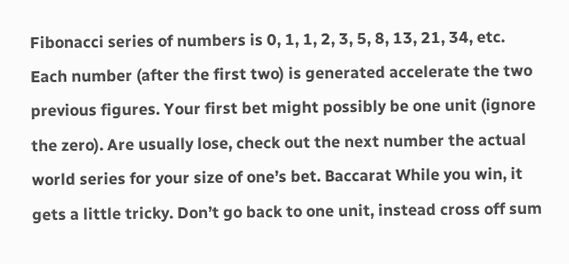Fibonacci series of numbers is 0, 1, 1, 2, 3, 5, 8, 13, 21, 34, etc. Each number (after the first two) is generated accelerate the two previous figures. Your first bet might possibly be one unit (ignore the zero). Are usually lose, check out the next number the actual world series for your size of one’s bet. Baccarat While you win, it gets a little tricky. Don’t go back to one unit, instead cross off sum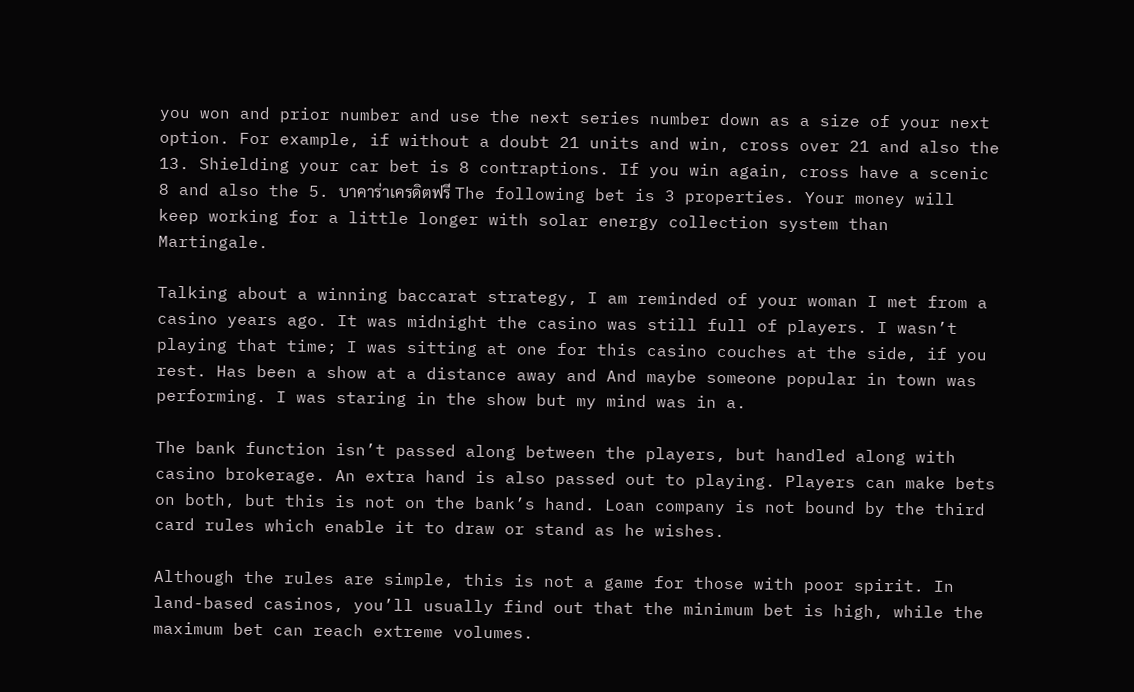you won and prior number and use the next series number down as a size of your next option. For example, if without a doubt 21 units and win, cross over 21 and also the 13. Shielding your car bet is 8 contraptions. If you win again, cross have a scenic 8 and also the 5. บาคาร่าเครดิตฟรี The following bet is 3 properties. Your money will keep working for a little longer with solar energy collection system than Martingale.

Talking about a winning baccarat strategy, I am reminded of your woman I met from a casino years ago. It was midnight the casino was still full of players. I wasn’t playing that time; I was sitting at one for this casino couches at the side, if you rest. Has been a show at a distance away and And maybe someone popular in town was performing. I was staring in the show but my mind was in a.

The bank function isn’t passed along between the players, but handled along with casino brokerage. An extra hand is also passed out to playing. Players can make bets on both, but this is not on the bank’s hand. Loan company is not bound by the third card rules which enable it to draw or stand as he wishes.

Although the rules are simple, this is not a game for those with poor spirit. In land-based casinos, you’ll usually find out that the minimum bet is high, while the maximum bet can reach extreme volumes.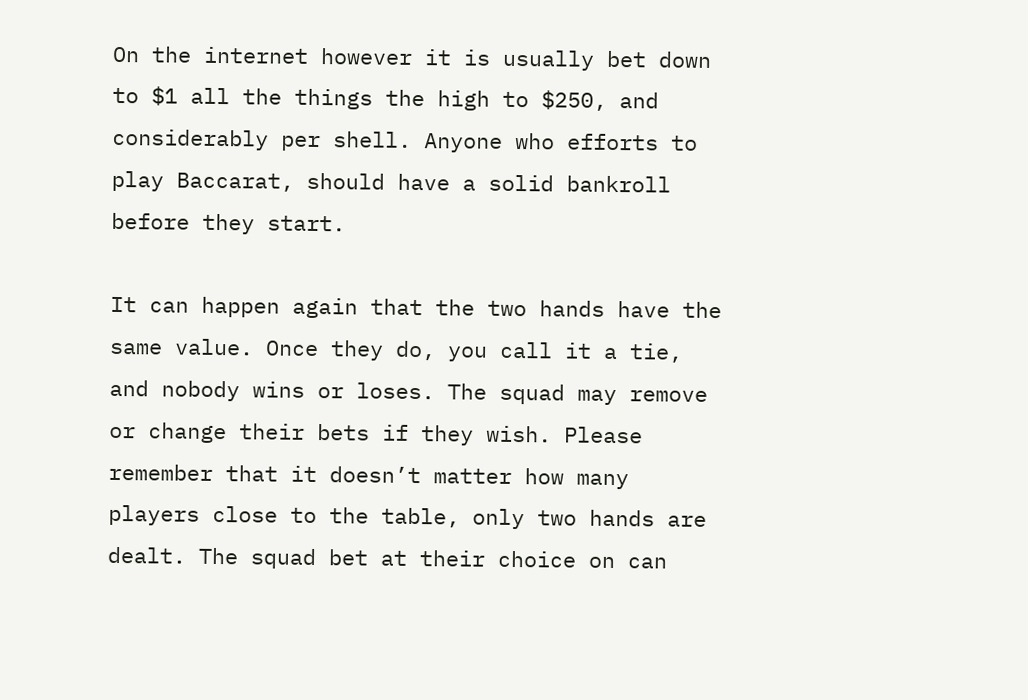On the internet however it is usually bet down to $1 all the things the high to $250, and considerably per shell. Anyone who efforts to play Baccarat, should have a solid bankroll before they start.

It can happen again that the two hands have the same value. Once they do, you call it a tie, and nobody wins or loses. The squad may remove or change their bets if they wish. Please remember that it doesn’t matter how many players close to the table, only two hands are dealt. The squad bet at their choice on can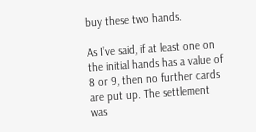buy these two hands.

As I’ve said, if at least one on the initial hands has a value of 8 or 9, then no further cards are put up. The settlement was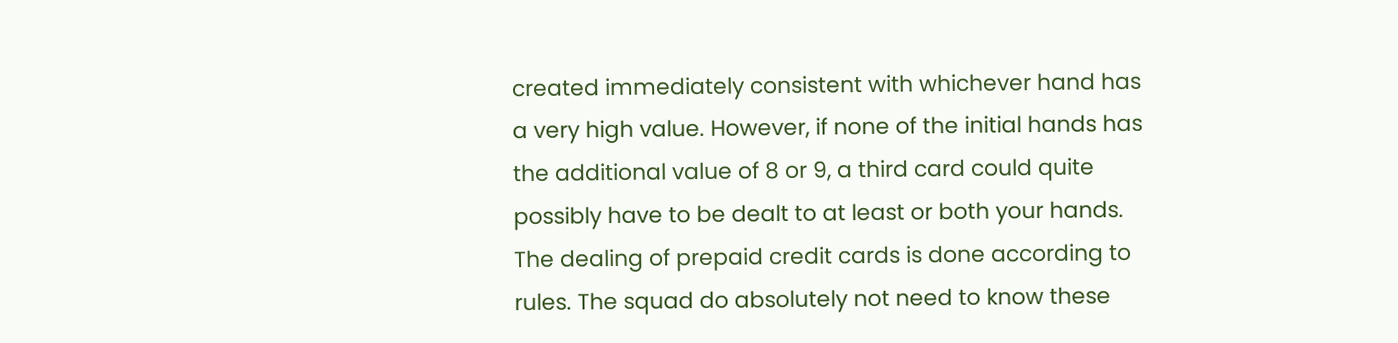created immediately consistent with whichever hand has a very high value. However, if none of the initial hands has the additional value of 8 or 9, a third card could quite possibly have to be dealt to at least or both your hands. The dealing of prepaid credit cards is done according to rules. The squad do absolutely not need to know these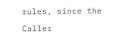rules, since the Caller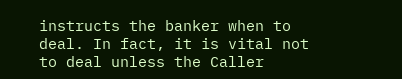instructs the banker when to deal. In fact, it is vital not to deal unless the Caller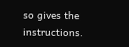so gives the instructions.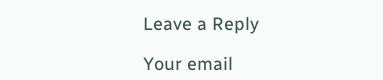Leave a Reply

Your email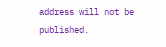address will not be published.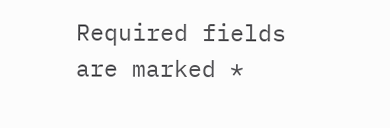Required fields are marked *